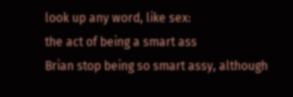look up any word, like sex:
the act of being a smart ass
Brian stop being so smart assy, although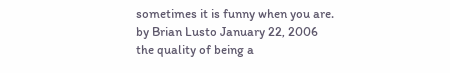sometimes it is funny when you are.
by Brian Lusto January 22, 2006
the quality of being a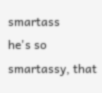smartass
he's so smartassy, that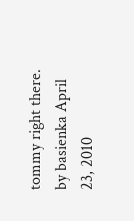tommy right there.
by basienka April 23, 2010